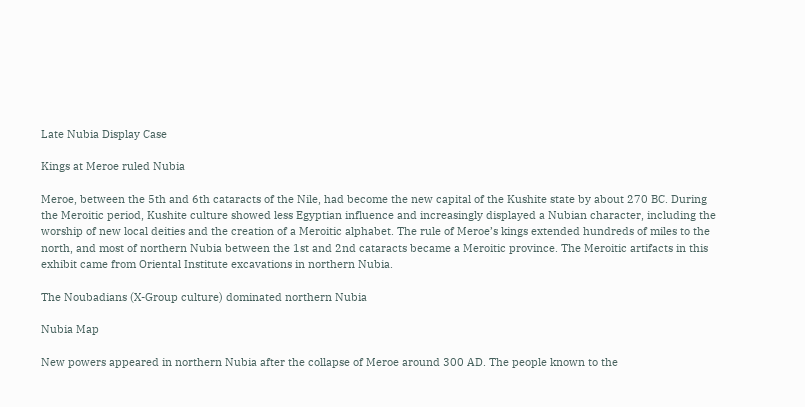Late Nubia Display Case

Kings at Meroe ruled Nubia

Meroe, between the 5th and 6th cataracts of the Nile, had become the new capital of the Kushite state by about 270 BC. During the Meroitic period, Kushite culture showed less Egyptian influence and increasingly displayed a Nubian character, including the worship of new local deities and the creation of a Meroitic alphabet. The rule of Meroe’s kings extended hundreds of miles to the north, and most of northern Nubia between the 1st and 2nd cataracts became a Meroitic province. The Meroitic artifacts in this exhibit came from Oriental Institute excavations in northern Nubia.

The Noubadians (X-Group culture) dominated northern Nubia

Nubia Map

New powers appeared in northern Nubia after the collapse of Meroe around 300 AD. The people known to the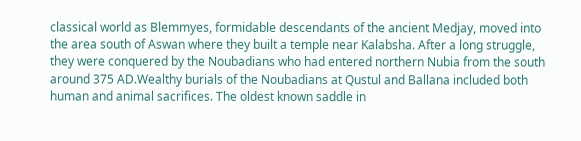classical world as Blemmyes, formidable descendants of the ancient Medjay, moved into the area south of Aswan where they built a temple near Kalabsha. After a long struggle, they were conquered by the Noubadians who had entered northern Nubia from the south around 375 AD.Wealthy burials of the Noubadians at Qustul and Ballana included both human and animal sacrifices. The oldest known saddle in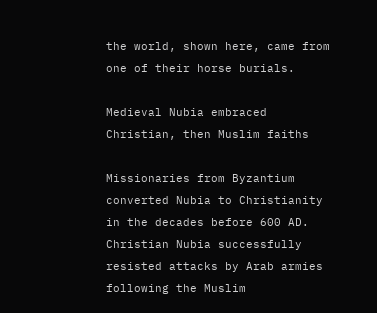the world, shown here, came from one of their horse burials.

Medieval Nubia embraced Christian, then Muslim faiths

Missionaries from Byzantium converted Nubia to Christianity in the decades before 600 AD. Christian Nubia successfully resisted attacks by Arab armies following the Muslim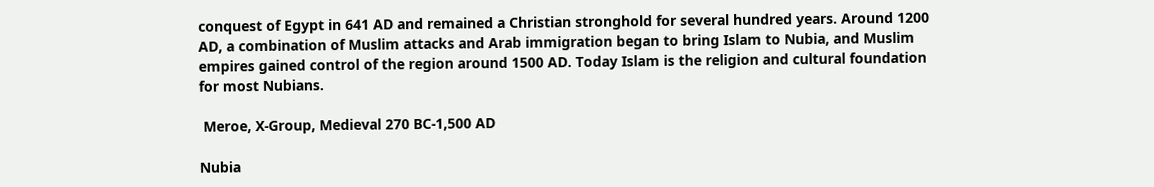conquest of Egypt in 641 AD and remained a Christian stronghold for several hundred years. Around 1200 AD, a combination of Muslim attacks and Arab immigration began to bring Islam to Nubia, and Muslim empires gained control of the region around 1500 AD. Today Islam is the religion and cultural foundation for most Nubians.

 Meroe, X-Group, Medieval 270 BC-1,500 AD

Nubia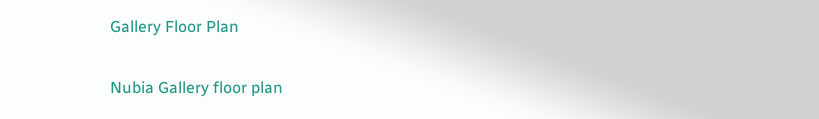Gallery Floor Plan

Nubia Gallery floor plan